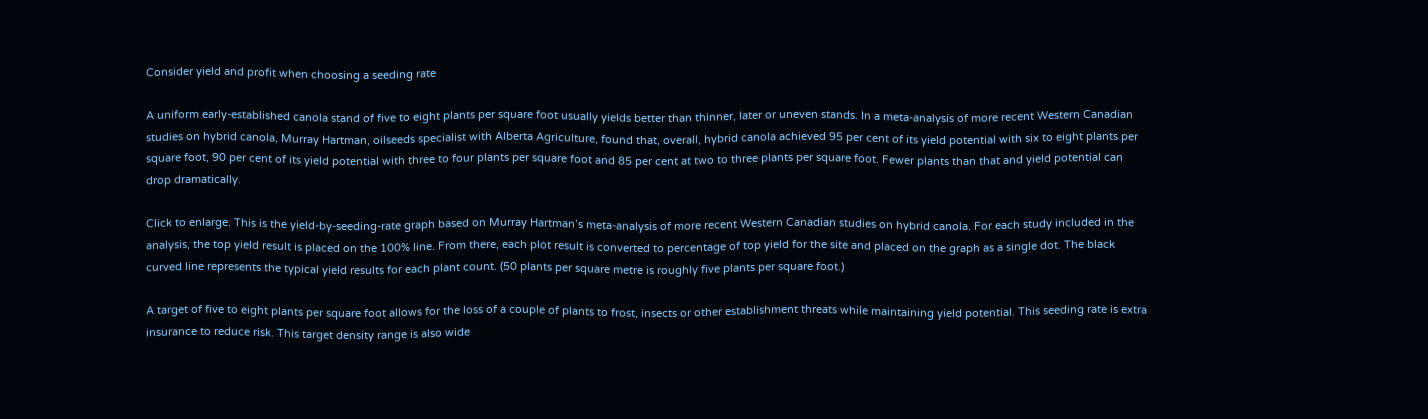Consider yield and profit when choosing a seeding rate

A uniform early-established canola stand of five to eight plants per square foot usually yields better than thinner, later or uneven stands. In a meta-analysis of more recent Western Canadian studies on hybrid canola, Murray Hartman, oilseeds specialist with Alberta Agriculture, found that, overall, hybrid canola achieved 95 per cent of its yield potential with six to eight plants per square foot, 90 per cent of its yield potential with three to four plants per square foot and 85 per cent at two to three plants per square foot. Fewer plants than that and yield potential can drop dramatically.

Click to enlarge. This is the yield-by-seeding-rate graph based on Murray Hartman’s meta-analysis of more recent Western Canadian studies on hybrid canola. For each study included in the analysis, the top yield result is placed on the 100% line. From there, each plot result is converted to percentage of top yield for the site and placed on the graph as a single dot. The black curved line represents the typical yield results for each plant count. (50 plants per square metre is roughly five plants per square foot.)

A target of five to eight plants per square foot allows for the loss of a couple of plants to frost, insects or other establishment threats while maintaining yield potential. This seeding rate is extra insurance to reduce risk. This target density range is also wide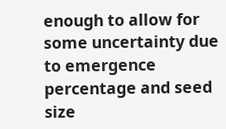enough to allow for some uncertainty due to emergence percentage and seed size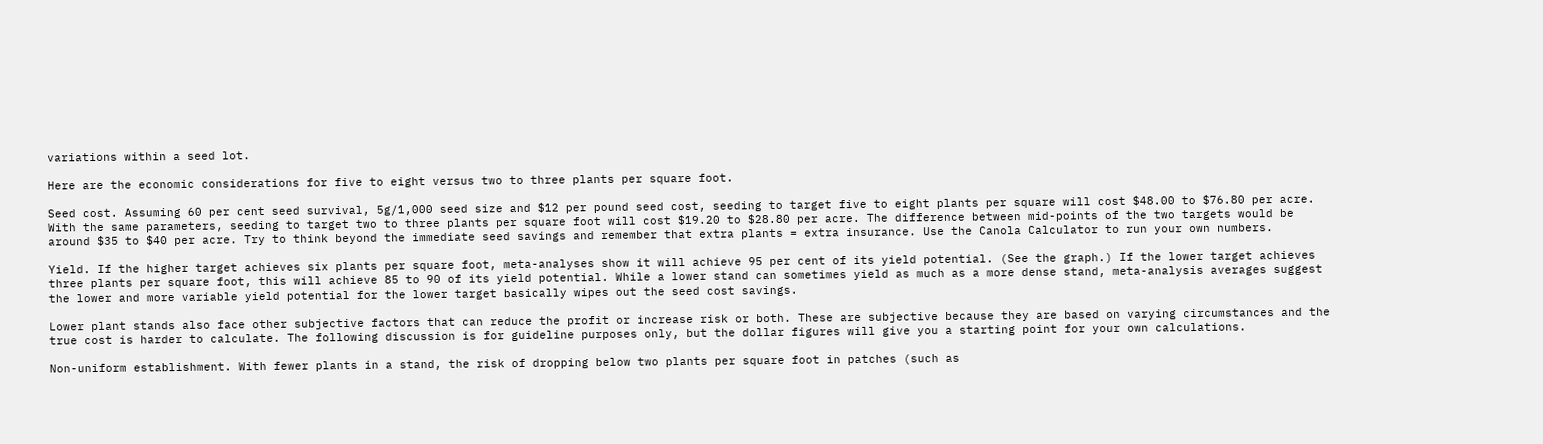variations within a seed lot.

Here are the economic considerations for five to eight versus two to three plants per square foot.

Seed cost. Assuming 60 per cent seed survival, 5g/1,000 seed size and $12 per pound seed cost, seeding to target five to eight plants per square will cost $48.00 to $76.80 per acre. With the same parameters, seeding to target two to three plants per square foot will cost $19.20 to $28.80 per acre. The difference between mid-points of the two targets would be around $35 to $40 per acre. Try to think beyond the immediate seed savings and remember that extra plants = extra insurance. Use the Canola Calculator to run your own numbers.

Yield. If the higher target achieves six plants per square foot, meta-analyses show it will achieve 95 per cent of its yield potential. (See the graph.) If the lower target achieves three plants per square foot, this will achieve 85 to 90 of its yield potential. While a lower stand can sometimes yield as much as a more dense stand, meta-analysis averages suggest the lower and more variable yield potential for the lower target basically wipes out the seed cost savings.

Lower plant stands also face other subjective factors that can reduce the profit or increase risk or both. These are subjective because they are based on varying circumstances and the true cost is harder to calculate. The following discussion is for guideline purposes only, but the dollar figures will give you a starting point for your own calculations.

Non-uniform establishment. With fewer plants in a stand, the risk of dropping below two plants per square foot in patches (such as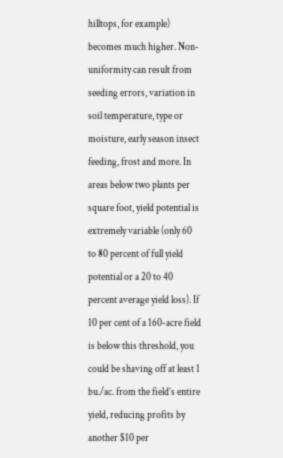hilltops, for example) becomes much higher. Non-uniformity can result from seeding errors, variation in soil temperature, type or moisture, early season insect feeding, frost and more. In areas below two plants per square foot, yield potential is extremely variable (only 60 to 80 percent of full yield potential or a 20 to 40 percent average yield loss). If 10 per cent of a 160-acre field is below this threshold, you could be shaving off at least 1 bu./ac. from the field’s entire yield, reducing profits by another $10 per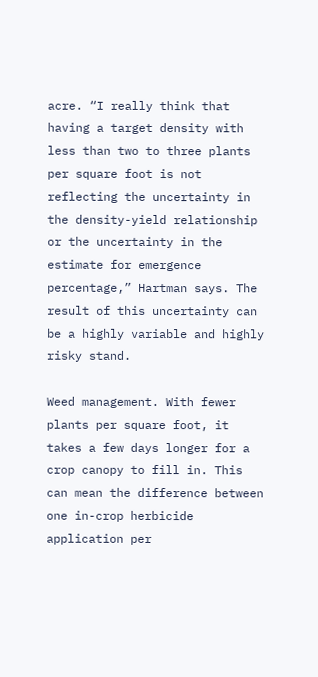acre. “I really think that having a target density with less than two to three plants per square foot is not reflecting the uncertainty in the density-yield relationship or the uncertainty in the estimate for emergence percentage,” Hartman says. The result of this uncertainty can be a highly variable and highly risky stand.

Weed management. With fewer plants per square foot, it takes a few days longer for a crop canopy to fill in. This can mean the difference between one in-crop herbicide application per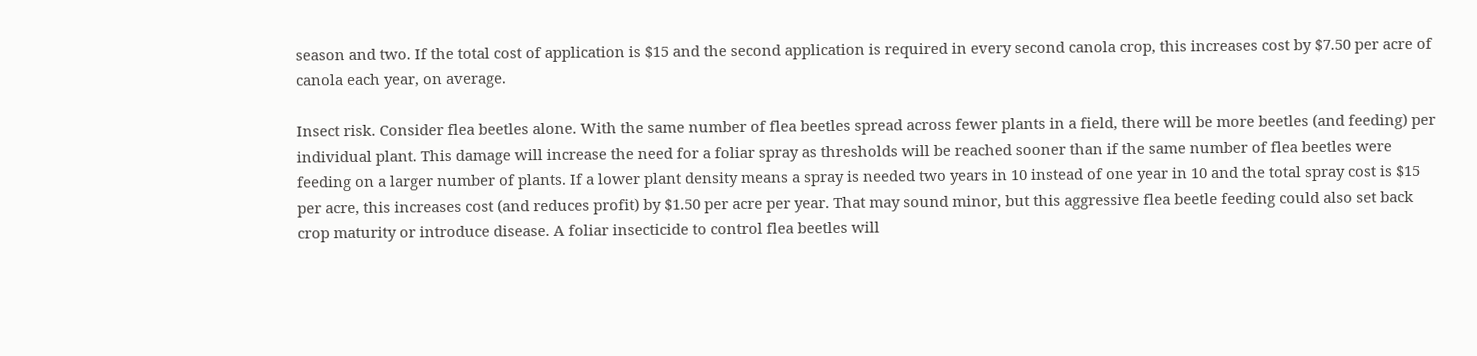season and two. If the total cost of application is $15 and the second application is required in every second canola crop, this increases cost by $7.50 per acre of canola each year, on average.

Insect risk. Consider flea beetles alone. With the same number of flea beetles spread across fewer plants in a field, there will be more beetles (and feeding) per individual plant. This damage will increase the need for a foliar spray as thresholds will be reached sooner than if the same number of flea beetles were feeding on a larger number of plants. If a lower plant density means a spray is needed two years in 10 instead of one year in 10 and the total spray cost is $15 per acre, this increases cost (and reduces profit) by $1.50 per acre per year. That may sound minor, but this aggressive flea beetle feeding could also set back crop maturity or introduce disease. A foliar insecticide to control flea beetles will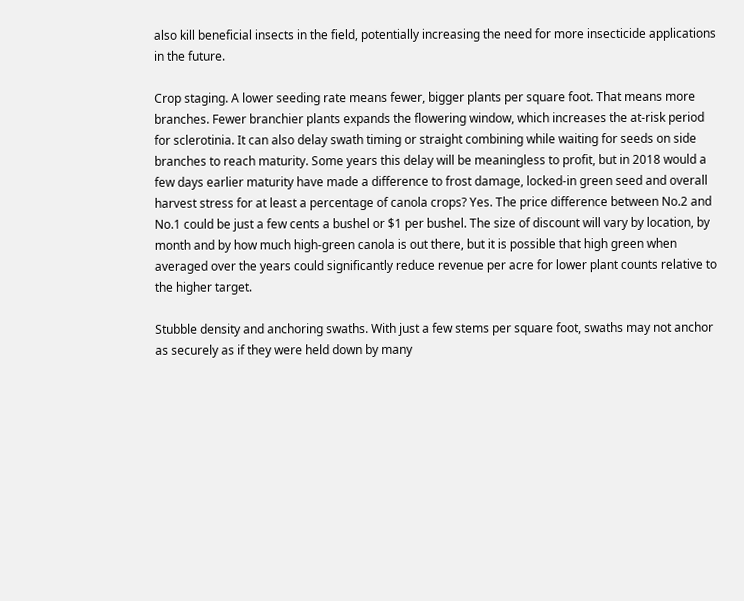also kill beneficial insects in the field, potentially increasing the need for more insecticide applications in the future.

Crop staging. A lower seeding rate means fewer, bigger plants per square foot. That means more branches. Fewer branchier plants expands the flowering window, which increases the at-risk period for sclerotinia. It can also delay swath timing or straight combining while waiting for seeds on side branches to reach maturity. Some years this delay will be meaningless to profit, but in 2018 would a few days earlier maturity have made a difference to frost damage, locked-in green seed and overall harvest stress for at least a percentage of canola crops? Yes. The price difference between No.2 and No.1 could be just a few cents a bushel or $1 per bushel. The size of discount will vary by location, by month and by how much high-green canola is out there, but it is possible that high green when averaged over the years could significantly reduce revenue per acre for lower plant counts relative to the higher target.

Stubble density and anchoring swaths. With just a few stems per square foot, swaths may not anchor as securely as if they were held down by many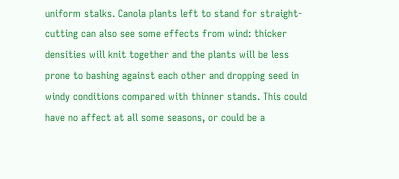uniform stalks. Canola plants left to stand for straight-cutting can also see some effects from wind: thicker densities will knit together and the plants will be less prone to bashing against each other and dropping seed in windy conditions compared with thinner stands. This could have no affect at all some seasons, or could be a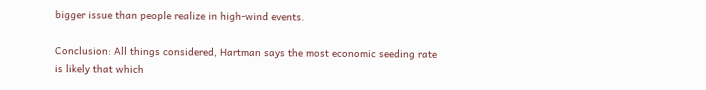bigger issue than people realize in high-wind events.

Conclusion: All things considered, Hartman says the most economic seeding rate is likely that which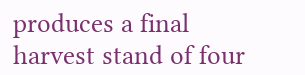produces a final harvest stand of four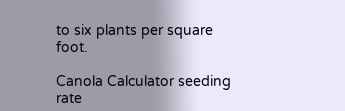to six plants per square foot.

Canola Calculator seeding rate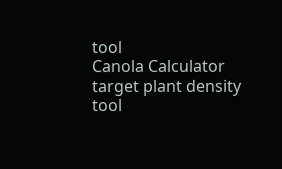tool
Canola Calculator target plant density tool